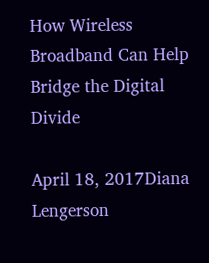How Wireless Broadband Can Help Bridge the Digital Divide

April 18, 2017Diana Lengerson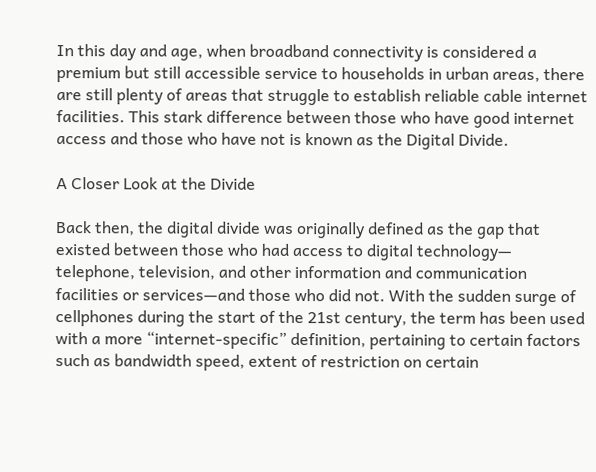In this day and age, when broadband connectivity is considered a premium but still accessible service to households in urban areas, there are still plenty of areas that struggle to establish reliable cable internet facilities. This stark difference between those who have good internet access and those who have not is known as the Digital Divide.

A Closer Look at the Divide

Back then, the digital divide was originally defined as the gap that existed between those who had access to digital technology— telephone, television, and other information and communication facilities or services—and those who did not. With the sudden surge of cellphones during the start of the 21st century, the term has been used with a more “internet-specific” definition, pertaining to certain factors such as bandwidth speed, extent of restriction on certain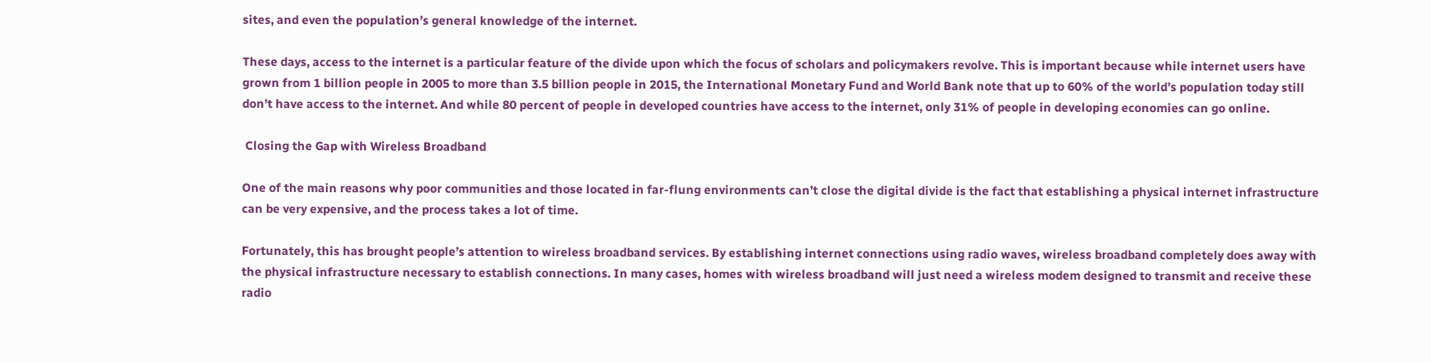sites, and even the population’s general knowledge of the internet.

These days, access to the internet is a particular feature of the divide upon which the focus of scholars and policymakers revolve. This is important because while internet users have grown from 1 billion people in 2005 to more than 3.5 billion people in 2015, the International Monetary Fund and World Bank note that up to 60% of the world’s population today still don’t have access to the internet. And while 80 percent of people in developed countries have access to the internet, only 31% of people in developing economies can go online.

 Closing the Gap with Wireless Broadband

One of the main reasons why poor communities and those located in far-flung environments can’t close the digital divide is the fact that establishing a physical internet infrastructure can be very expensive, and the process takes a lot of time.

Fortunately, this has brought people’s attention to wireless broadband services. By establishing internet connections using radio waves, wireless broadband completely does away with the physical infrastructure necessary to establish connections. In many cases, homes with wireless broadband will just need a wireless modem designed to transmit and receive these radio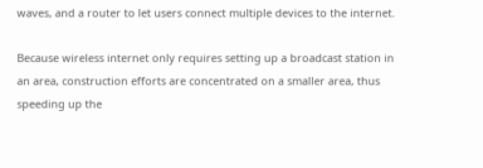waves, and a router to let users connect multiple devices to the internet.

Because wireless internet only requires setting up a broadcast station in an area, construction efforts are concentrated on a smaller area, thus speeding up the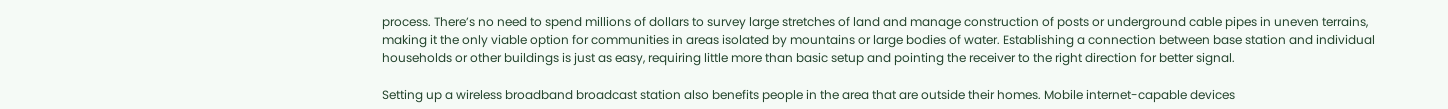process. There’s no need to spend millions of dollars to survey large stretches of land and manage construction of posts or underground cable pipes in uneven terrains, making it the only viable option for communities in areas isolated by mountains or large bodies of water. Establishing a connection between base station and individual households or other buildings is just as easy, requiring little more than basic setup and pointing the receiver to the right direction for better signal.

Setting up a wireless broadband broadcast station also benefits people in the area that are outside their homes. Mobile internet-capable devices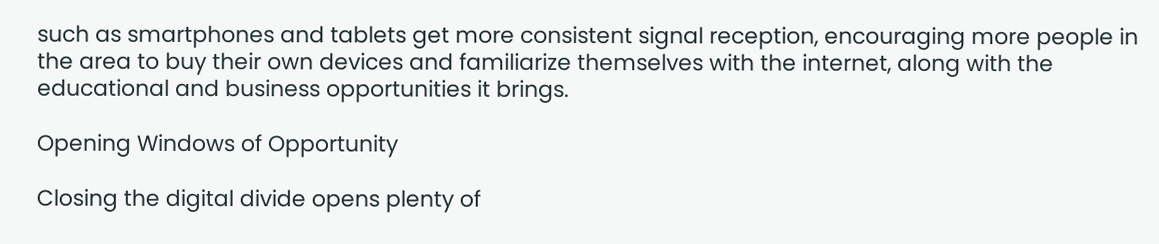such as smartphones and tablets get more consistent signal reception, encouraging more people in the area to buy their own devices and familiarize themselves with the internet, along with the educational and business opportunities it brings.

Opening Windows of Opportunity

Closing the digital divide opens plenty of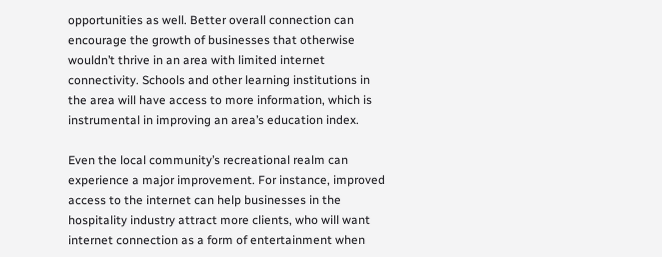opportunities as well. Better overall connection can encourage the growth of businesses that otherwise wouldn’t thrive in an area with limited internet connectivity. Schools and other learning institutions in the area will have access to more information, which is instrumental in improving an area’s education index.

Even the local community’s recreational realm can experience a major improvement. For instance, improved access to the internet can help businesses in the hospitality industry attract more clients, who will want internet connection as a form of entertainment when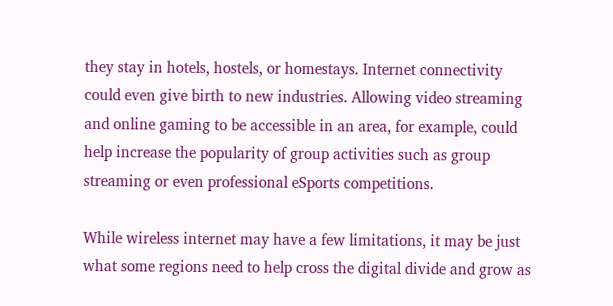they stay in hotels, hostels, or homestays. Internet connectivity could even give birth to new industries. Allowing video streaming and online gaming to be accessible in an area, for example, could help increase the popularity of group activities such as group streaming or even professional eSports competitions.

While wireless internet may have a few limitations, it may be just what some regions need to help cross the digital divide and grow as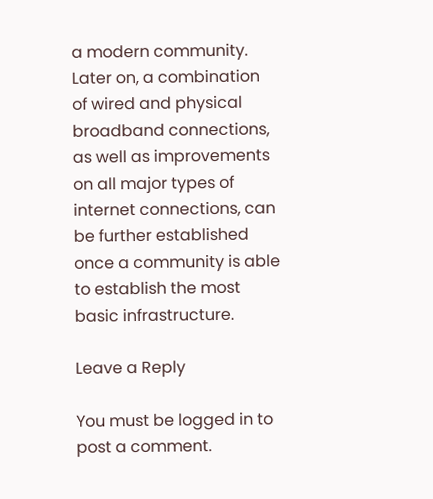a modern community. Later on, a combination of wired and physical broadband connections, as well as improvements on all major types of internet connections, can be further established once a community is able to establish the most basic infrastructure.

Leave a Reply

You must be logged in to post a comment.